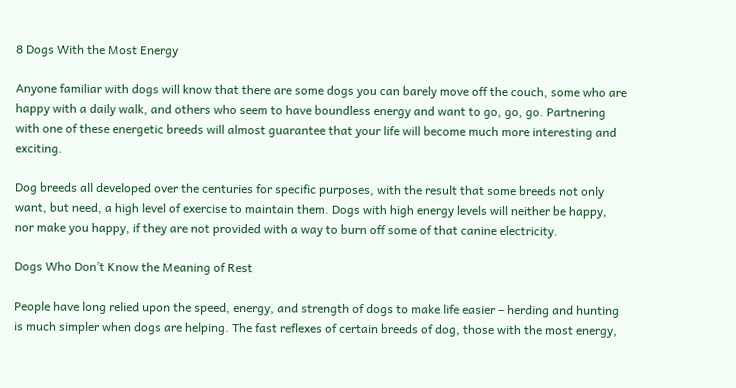8 Dogs With the Most Energy

Anyone familiar with dogs will know that there are some dogs you can barely move off the couch, some who are happy with a daily walk, and others who seem to have boundless energy and want to go, go, go. Partnering with one of these energetic breeds will almost guarantee that your life will become much more interesting and exciting.

Dog breeds all developed over the centuries for specific purposes, with the result that some breeds not only want, but need, a high level of exercise to maintain them. Dogs with high energy levels will neither be happy, nor make you happy, if they are not provided with a way to burn off some of that canine electricity.

Dogs Who Don’t Know the Meaning of Rest

People have long relied upon the speed, energy, and strength of dogs to make life easier – herding and hunting is much simpler when dogs are helping. The fast reflexes of certain breeds of dog, those with the most energy,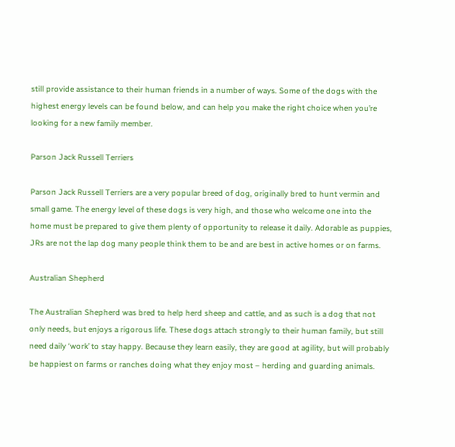still provide assistance to their human friends in a number of ways. Some of the dogs with the highest energy levels can be found below, and can help you make the right choice when you’re looking for a new family member.

Parson Jack Russell Terriers

Parson Jack Russell Terriers are a very popular breed of dog, originally bred to hunt vermin and small game. The energy level of these dogs is very high, and those who welcome one into the home must be prepared to give them plenty of opportunity to release it daily. Adorable as puppies, JRs are not the lap dog many people think them to be and are best in active homes or on farms.

Australian Shepherd

The Australian Shepherd was bred to help herd sheep and cattle, and as such is a dog that not only needs, but enjoys a rigorous life. These dogs attach strongly to their human family, but still need daily ‘work’ to stay happy. Because they learn easily, they are good at agility, but will probably be happiest on farms or ranches doing what they enjoy most – herding and guarding animals.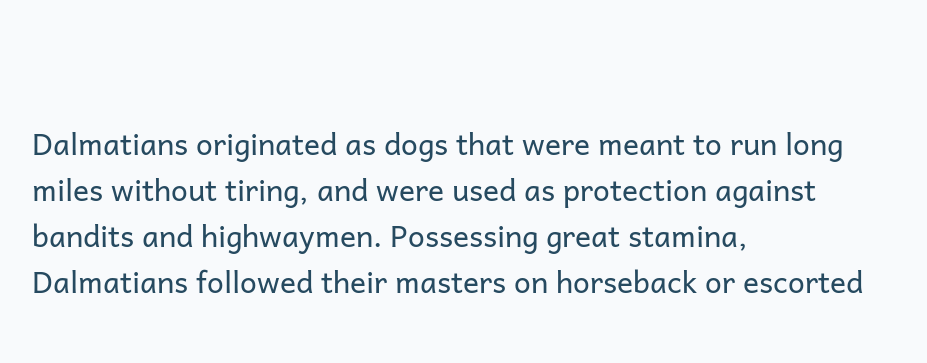Dalmatians originated as dogs that were meant to run long miles without tiring, and were used as protection against bandits and highwaymen. Possessing great stamina, Dalmatians followed their masters on horseback or escorted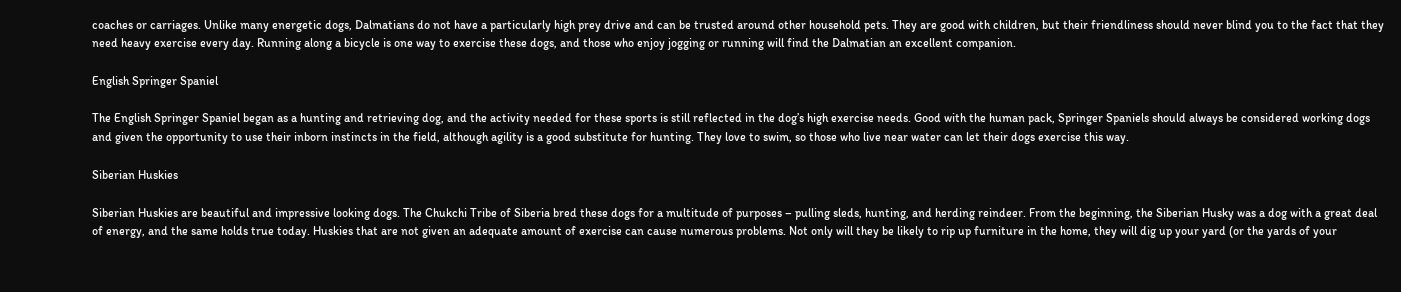coaches or carriages. Unlike many energetic dogs, Dalmatians do not have a particularly high prey drive and can be trusted around other household pets. They are good with children, but their friendliness should never blind you to the fact that they need heavy exercise every day. Running along a bicycle is one way to exercise these dogs, and those who enjoy jogging or running will find the Dalmatian an excellent companion.

English Springer Spaniel

The English Springer Spaniel began as a hunting and retrieving dog, and the activity needed for these sports is still reflected in the dog’s high exercise needs. Good with the human pack, Springer Spaniels should always be considered working dogs and given the opportunity to use their inborn instincts in the field, although agility is a good substitute for hunting. They love to swim, so those who live near water can let their dogs exercise this way.

Siberian Huskies

Siberian Huskies are beautiful and impressive looking dogs. The Chukchi Tribe of Siberia bred these dogs for a multitude of purposes – pulling sleds, hunting, and herding reindeer. From the beginning, the Siberian Husky was a dog with a great deal of energy, and the same holds true today. Huskies that are not given an adequate amount of exercise can cause numerous problems. Not only will they be likely to rip up furniture in the home, they will dig up your yard (or the yards of your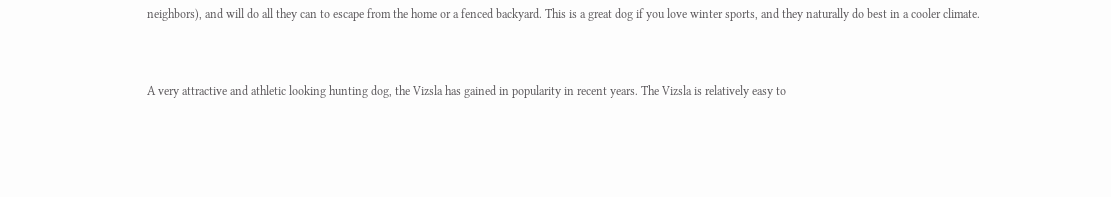neighbors), and will do all they can to escape from the home or a fenced backyard. This is a great dog if you love winter sports, and they naturally do best in a cooler climate.


A very attractive and athletic looking hunting dog, the Vizsla has gained in popularity in recent years. The Vizsla is relatively easy to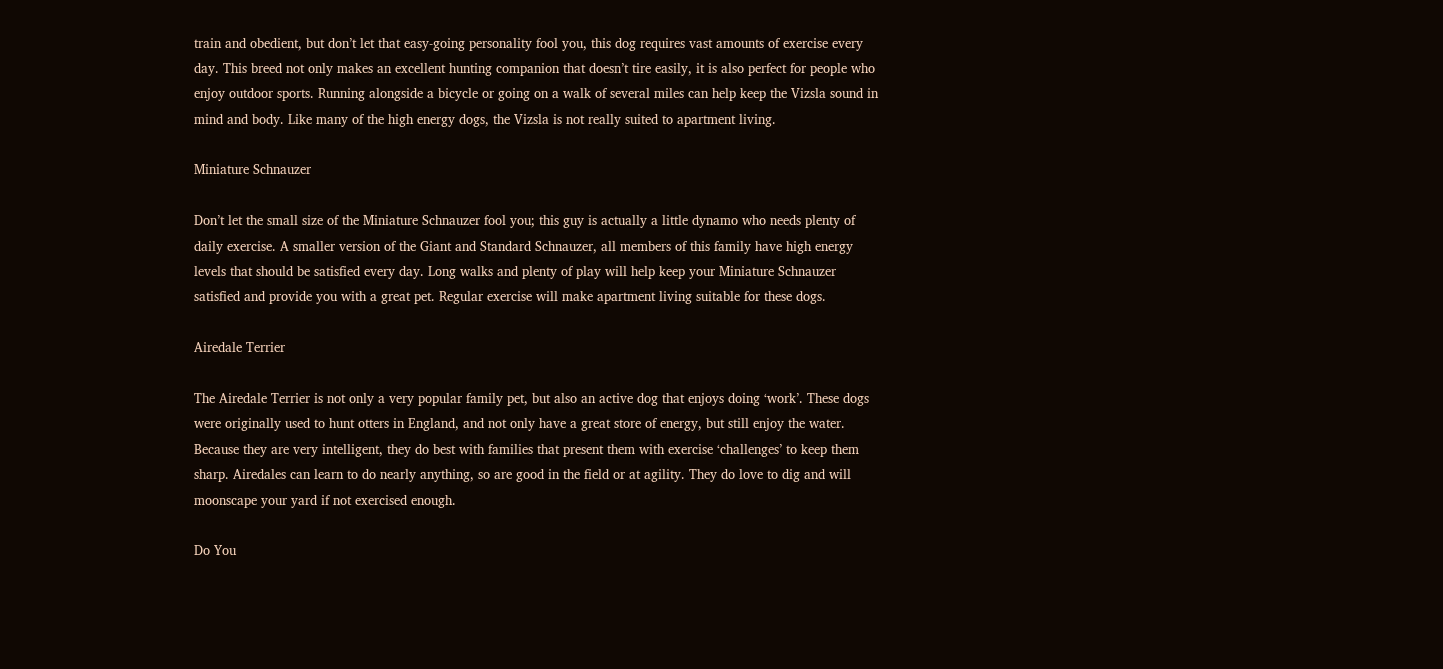train and obedient, but don’t let that easy-going personality fool you, this dog requires vast amounts of exercise every day. This breed not only makes an excellent hunting companion that doesn’t tire easily, it is also perfect for people who enjoy outdoor sports. Running alongside a bicycle or going on a walk of several miles can help keep the Vizsla sound in mind and body. Like many of the high energy dogs, the Vizsla is not really suited to apartment living.

Miniature Schnauzer

Don’t let the small size of the Miniature Schnauzer fool you; this guy is actually a little dynamo who needs plenty of daily exercise. A smaller version of the Giant and Standard Schnauzer, all members of this family have high energy levels that should be satisfied every day. Long walks and plenty of play will help keep your Miniature Schnauzer satisfied and provide you with a great pet. Regular exercise will make apartment living suitable for these dogs.

Airedale Terrier

The Airedale Terrier is not only a very popular family pet, but also an active dog that enjoys doing ‘work’. These dogs were originally used to hunt otters in England, and not only have a great store of energy, but still enjoy the water. Because they are very intelligent, they do best with families that present them with exercise ‘challenges’ to keep them sharp. Airedales can learn to do nearly anything, so are good in the field or at agility. They do love to dig and will moonscape your yard if not exercised enough.

Do You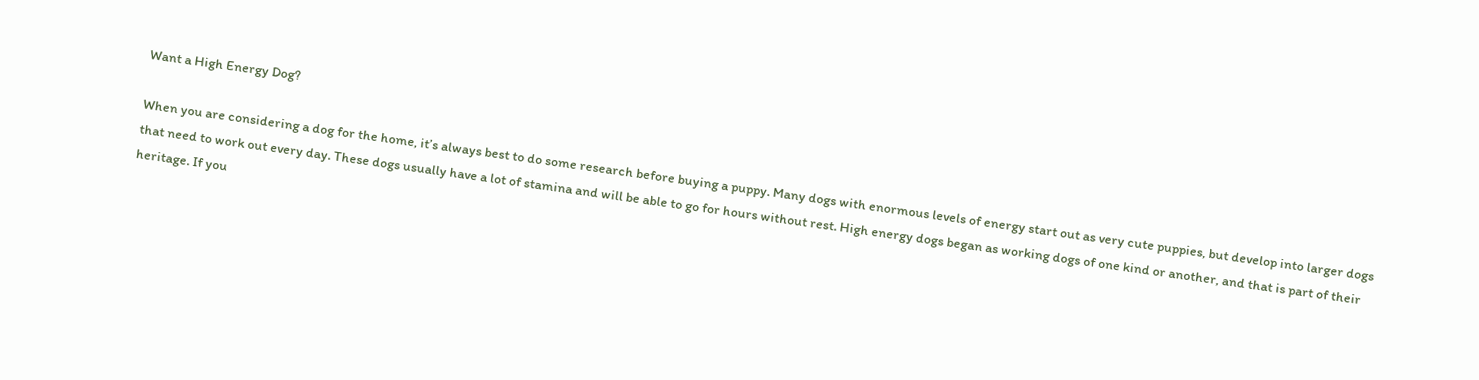Want a High Energy Dog?

When you are considering a dog for the home, it’s always best to do some research before buying a puppy. Many dogs with enormous levels of energy start out as very cute puppies, but develop into larger dogs that need to work out every day. These dogs usually have a lot of stamina and will be able to go for hours without rest. High energy dogs began as working dogs of one kind or another, and that is part of their heritage. If you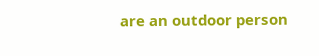are an outdoor person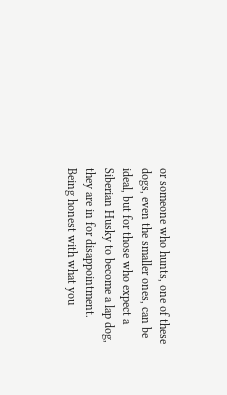or someone who hunts, one of these dogs, even the smaller ones, can be ideal, but for those who expect a Siberian Husky to become a lap dog, they are in for disappointment. Being honest with what you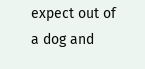expect out of a dog and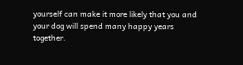yourself can make it more likely that you and your dog will spend many happy years together.